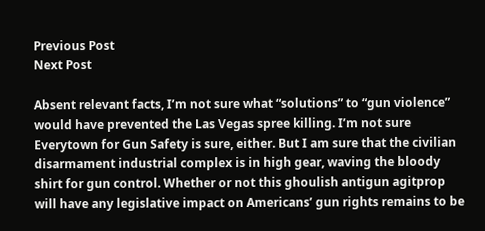Previous Post
Next Post

Absent relevant facts, I’m not sure what “solutions” to “gun violence” would have prevented the Las Vegas spree killing. I’m not sure Everytown for Gun Safety is sure, either. But I am sure that the civilian disarmament industrial complex is in high gear, waving the bloody shirt for gun control. Whether or not this ghoulish antigun agitprop will have any legislative impact on Americans’ gun rights remains to be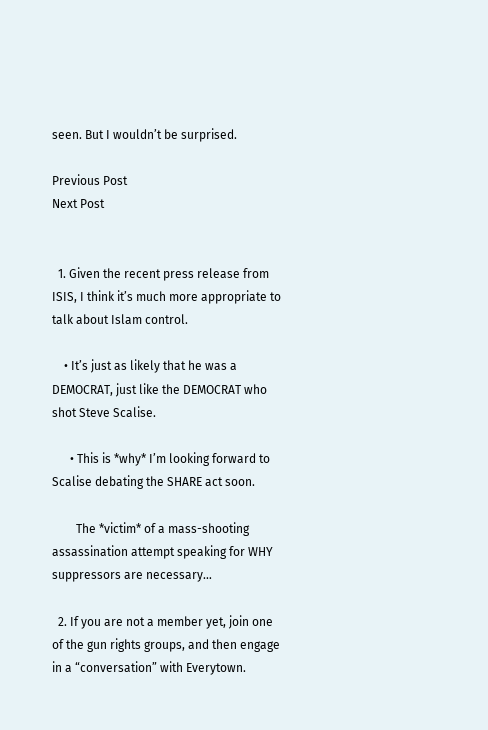seen. But I wouldn’t be surprised.

Previous Post
Next Post


  1. Given the recent press release from ISIS, I think it’s much more appropriate to talk about Islam control.

    • It’s just as likely that he was a DEMOCRAT, just like the DEMOCRAT who shot Steve Scalise.

      • This is *why* I’m looking forward to Scalise debating the SHARE act soon.

        The *victim* of a mass-shooting assassination attempt speaking for WHY suppressors are necessary…

  2. If you are not a member yet, join one of the gun rights groups, and then engage in a “conversation” with Everytown.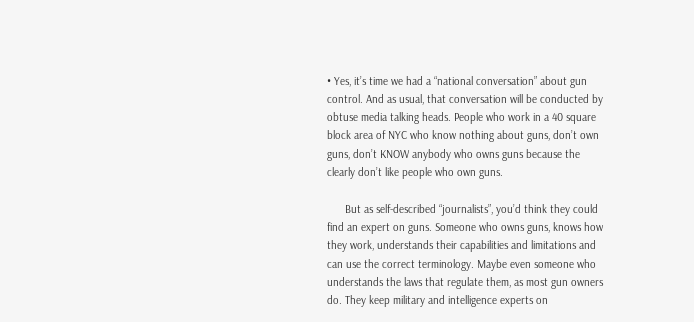• Yes, it’s time we had a “national conversation” about gun control. And as usual, that conversation will be conducted by obtuse media talking heads. People who work in a 40 square block area of NYC who know nothing about guns, don’t own guns, don’t KNOW anybody who owns guns because the clearly don’t like people who own guns.

      But as self-described “journalists”, you’d think they could find an expert on guns. Someone who owns guns, knows how they work, understands their capabilities and limitations and can use the correct terminology. Maybe even someone who understands the laws that regulate them, as most gun owners do. They keep military and intelligence experts on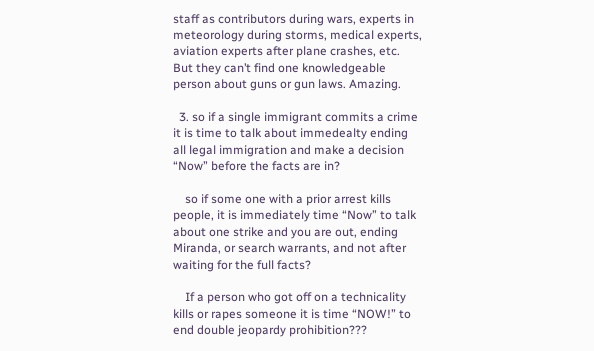staff as contributors during wars, experts in meteorology during storms, medical experts, aviation experts after plane crashes, etc. But they can’t find one knowledgeable person about guns or gun laws. Amazing.

  3. so if a single immigrant commits a crime it is time to talk about immedealty ending all legal immigration and make a decision “Now” before the facts are in?

    so if some one with a prior arrest kills people, it is immediately time “Now” to talk about one strike and you are out, ending Miranda, or search warrants, and not after waiting for the full facts?

    If a person who got off on a technicality kills or rapes someone it is time “NOW!” to end double jeopardy prohibition???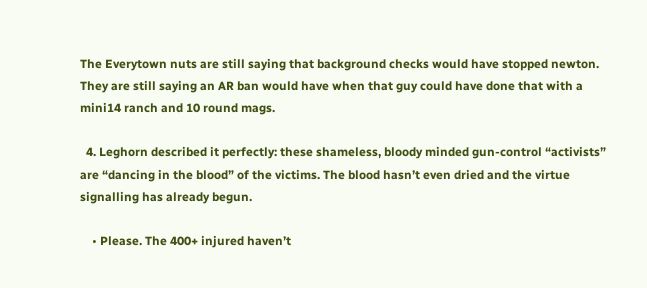The Everytown nuts are still saying that background checks would have stopped newton. They are still saying an AR ban would have when that guy could have done that with a mini14 ranch and 10 round mags.

  4. Leghorn described it perfectly: these shameless, bloody minded gun-control “activists” are “dancing in the blood” of the victims. The blood hasn’t even dried and the virtue signalling has already begun.

    • Please. The 400+ injured haven’t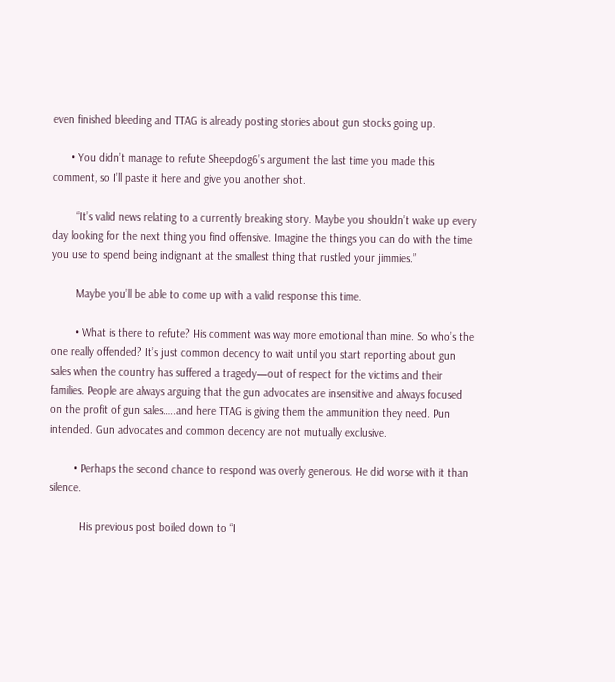even finished bleeding and TTAG is already posting stories about gun stocks going up.

      • You didn’t manage to refute Sheepdog6’s argument the last time you made this comment, so I’ll paste it here and give you another shot.

        “It’s valid news relating to a currently breaking story. Maybe you shouldn’t wake up every day looking for the next thing you find offensive. Imagine the things you can do with the time you use to spend being indignant at the smallest thing that rustled your jimmies.”

        Maybe you’ll be able to come up with a valid response this time.

        • What is there to refute? His comment was way more emotional than mine. So who’s the one really offended? It’s just common decency to wait until you start reporting about gun sales when the country has suffered a tragedy—out of respect for the victims and their families. People are always arguing that the gun advocates are insensitive and always focused on the profit of gun sales…..and here TTAG is giving them the ammunition they need. Pun intended. Gun advocates and common decency are not mutually exclusive.

        • Perhaps the second chance to respond was overly generous. He did worse with it than silence.

          His previous post boiled down to “I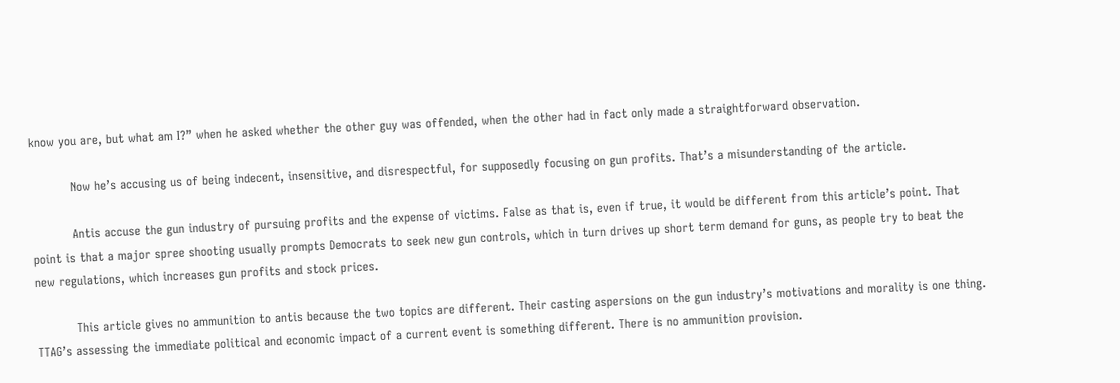know you are, but what am I?” when he asked whether the other guy was offended, when the other had in fact only made a straightforward observation.

          Now he’s accusing us of being indecent, insensitive, and disrespectful, for supposedly focusing on gun profits. That’s a misunderstanding of the article.

          Antis accuse the gun industry of pursuing profits and the expense of victims. False as that is, even if true, it would be different from this article’s point. That point is that a major spree shooting usually prompts Democrats to seek new gun controls, which in turn drives up short term demand for guns, as people try to beat the new regulations, which increases gun profits and stock prices.

          This article gives no ammunition to antis because the two topics are different. Their casting aspersions on the gun industry’s motivations and morality is one thing. TTAG’s assessing the immediate political and economic impact of a current event is something different. There is no ammunition provision.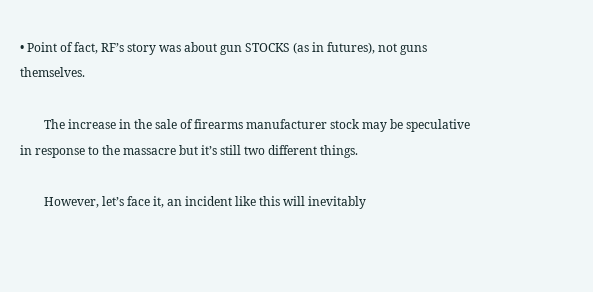• Point of fact, RF’s story was about gun STOCKS (as in futures), not guns themselves.

        The increase in the sale of firearms manufacturer stock may be speculative in response to the massacre but it’s still two different things.

        However, let’s face it, an incident like this will inevitably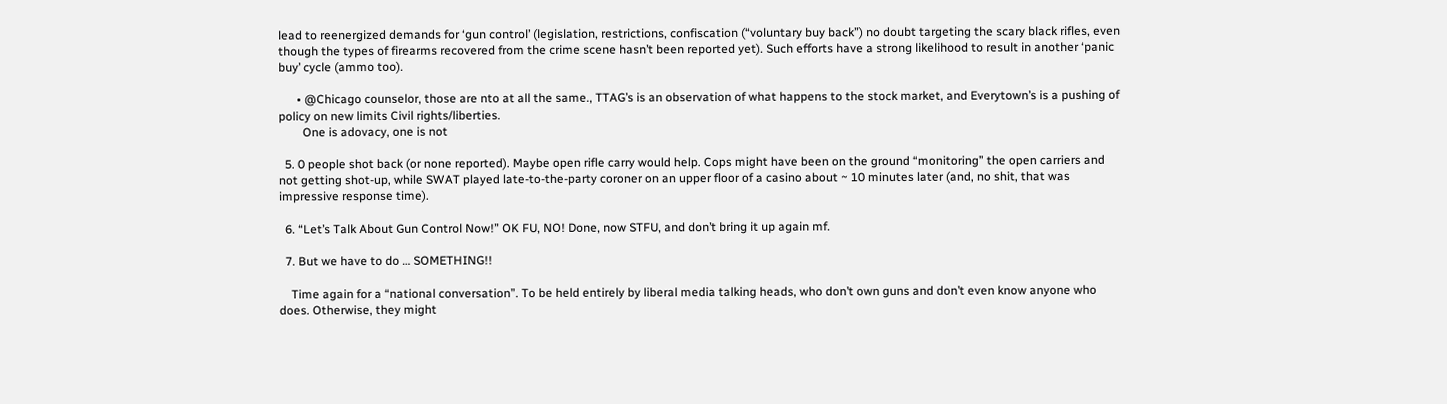lead to reenergized demands for ‘gun control’ (legislation, restrictions, confiscation (“voluntary buy back”) no doubt targeting the scary black rifles, even though the types of firearms recovered from the crime scene hasn’t been reported yet). Such efforts have a strong likelihood to result in another ‘panic buy’ cycle (ammo too).

      • @Chicago counselor, those are nto at all the same., TTAG’s is an observation of what happens to the stock market, and Everytown’s is a pushing of policy on new limits Civil rights/liberties.
        One is adovacy, one is not

  5. 0 people shot back (or none reported). Maybe open rifle carry would help. Cops might have been on the ground “monitoring” the open carriers and not getting shot-up, while SWAT played late-to-the-party coroner on an upper floor of a casino about ~ 10 minutes later (and, no shit, that was impressive response time).

  6. “Let’s Talk About Gun Control Now!” OK FU, NO! Done, now STFU, and don’t bring it up again mf.

  7. But we have to do … SOMETHING!!

    Time again for a “national conversation”. To be held entirely by liberal media talking heads, who don’t own guns and don’t even know anyone who does. Otherwise, they might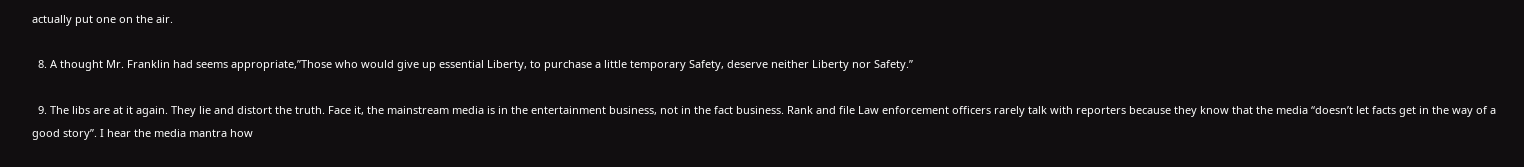actually put one on the air.

  8. A thought Mr. Franklin had seems appropriate,”Those who would give up essential Liberty, to purchase a little temporary Safety, deserve neither Liberty nor Safety.”

  9. The libs are at it again. They lie and distort the truth. Face it, the mainstream media is in the entertainment business, not in the fact business. Rank and file Law enforcement officers rarely talk with reporters because they know that the media “doesn’t let facts get in the way of a good story”. I hear the media mantra how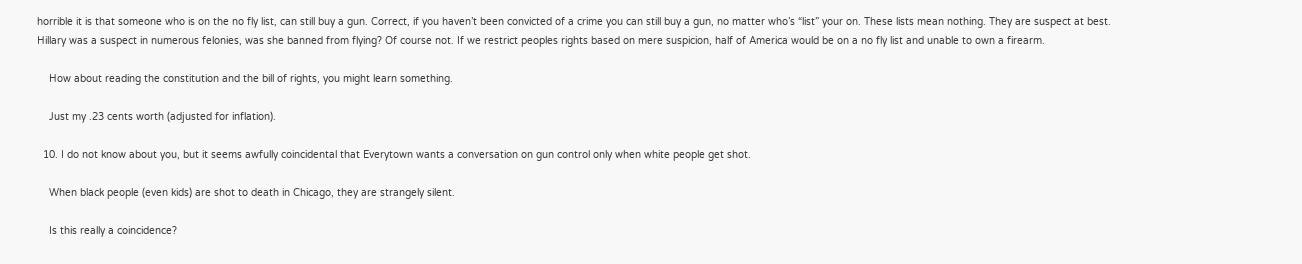horrible it is that someone who is on the no fly list, can still buy a gun. Correct, if you haven’t been convicted of a crime you can still buy a gun, no matter who’s “list” your on. These lists mean nothing. They are suspect at best. Hillary was a suspect in numerous felonies, was she banned from flying? Of course not. If we restrict peoples rights based on mere suspicion, half of America would be on a no fly list and unable to own a firearm.

    How about reading the constitution and the bill of rights, you might learn something.

    Just my .23 cents worth (adjusted for inflation).

  10. I do not know about you, but it seems awfully coincidental that Everytown wants a conversation on gun control only when white people get shot.

    When black people (even kids) are shot to death in Chicago, they are strangely silent.

    Is this really a coincidence?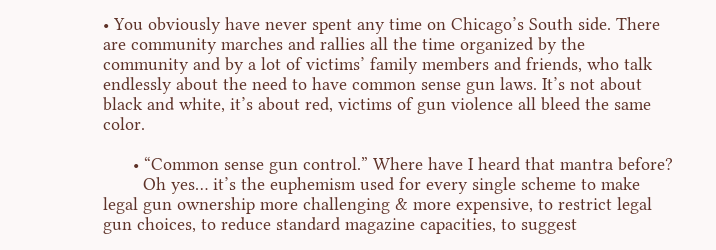• You obviously have never spent any time on Chicago’s South side. There are community marches and rallies all the time organized by the community and by a lot of victims’ family members and friends, who talk endlessly about the need to have common sense gun laws. It’s not about black and white, it’s about red, victims of gun violence all bleed the same color.

      • “Common sense gun control.” Where have I heard that mantra before?
        Oh yes… it’s the euphemism used for every single scheme to make legal gun ownership more challenging & more expensive, to restrict legal gun choices, to reduce standard magazine capacities, to suggest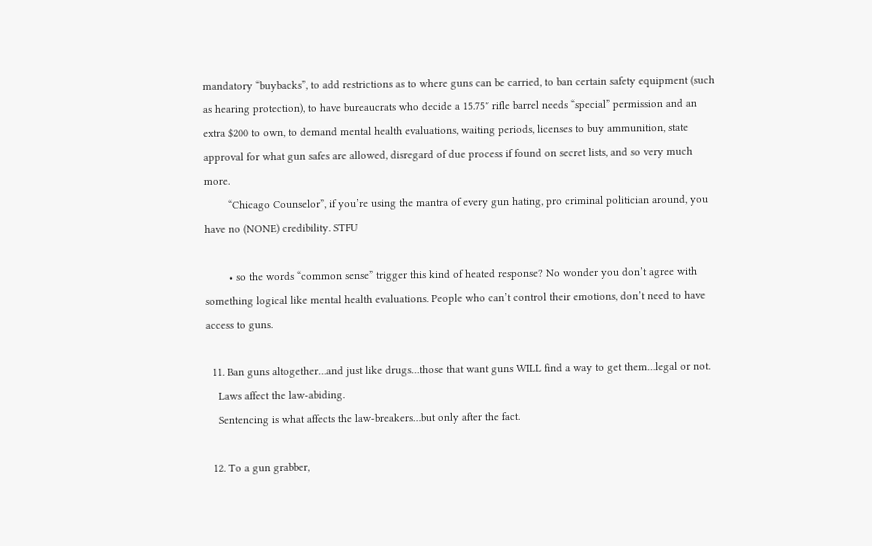mandatory “buybacks”, to add restrictions as to where guns can be carried, to ban certain safety equipment (such as hearing protection), to have bureaucrats who decide a 15.75″ rifle barrel needs “special” permission and an extra $200 to own, to demand mental health evaluations, waiting periods, licenses to buy ammunition, state approval for what gun safes are allowed, disregard of due process if found on secret lists, and so very much more.
        “Chicago Counselor”, if you’re using the mantra of every gun hating, pro criminal politician around, you have no (NONE) credibility. STFU

        • so the words “common sense” trigger this kind of heated response? No wonder you don’t agree with something logical like mental health evaluations. People who can’t control their emotions, don’t need to have access to guns.

  11. Ban guns altogether…and just like drugs…those that want guns WILL find a way to get them…legal or not.
    Laws affect the law-abiding.
    Sentencing is what affects the law-breakers…but only after the fact.

  12. To a gun grabber,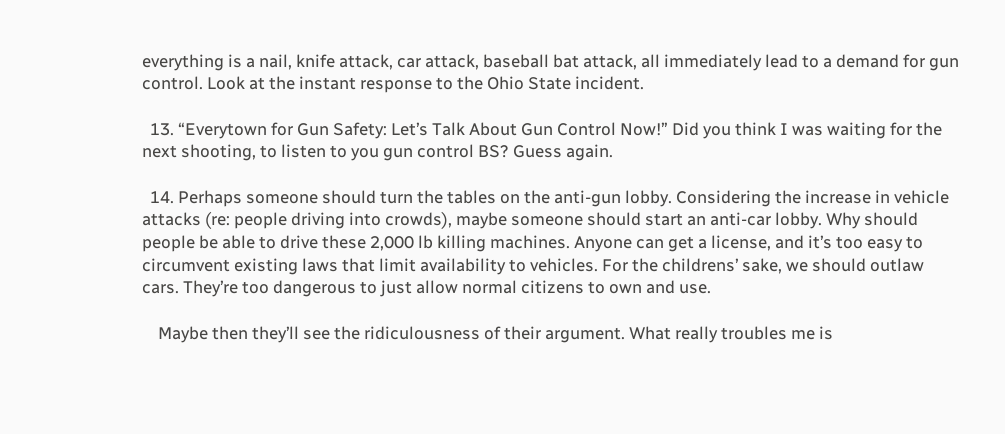everything is a nail, knife attack, car attack, baseball bat attack, all immediately lead to a demand for gun control. Look at the instant response to the Ohio State incident.

  13. “Everytown for Gun Safety: Let’s Talk About Gun Control Now!” Did you think I was waiting for the next shooting, to listen to you gun control BS? Guess again.

  14. Perhaps someone should turn the tables on the anti-gun lobby. Considering the increase in vehicle attacks (re: people driving into crowds), maybe someone should start an anti-car lobby. Why should people be able to drive these 2,000 lb killing machines. Anyone can get a license, and it’s too easy to circumvent existing laws that limit availability to vehicles. For the childrens’ sake, we should outlaw cars. They’re too dangerous to just allow normal citizens to own and use.

    Maybe then they’ll see the ridiculousness of their argument. What really troubles me is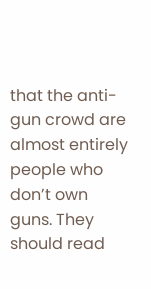that the anti-gun crowd are almost entirely people who don’t own guns. They should read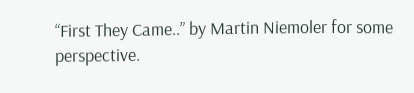“First They Came..” by Martin Niemoler for some perspective.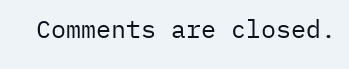Comments are closed.